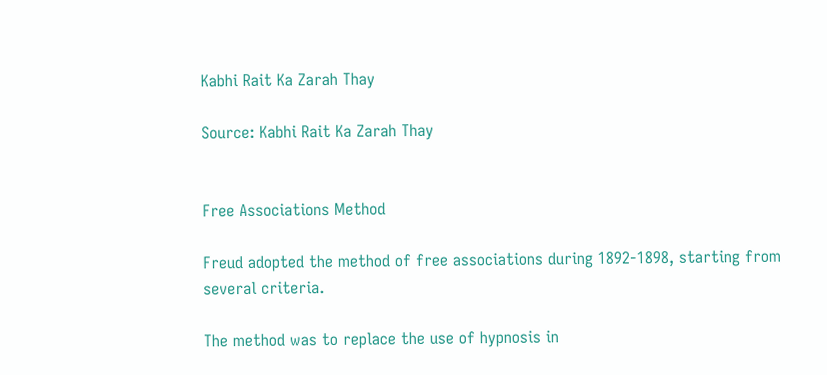Kabhi Rait Ka Zarah Thay

Source: Kabhi Rait Ka Zarah Thay


Free Associations Method

Freud adopted the method of free associations during 1892-1898, starting from several criteria.

The method was to replace the use of hypnosis in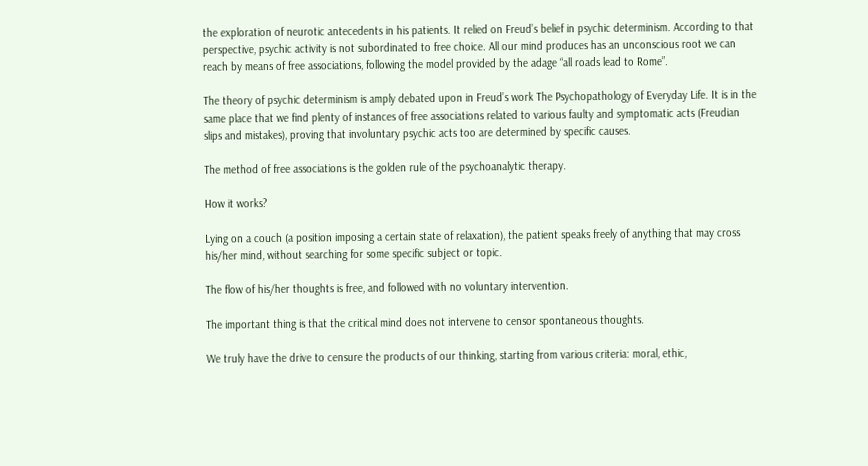the exploration of neurotic antecedents in his patients. It relied on Freud’s belief in psychic determinism. According to that perspective, psychic activity is not subordinated to free choice. All our mind produces has an unconscious root we can reach by means of free associations, following the model provided by the adage “all roads lead to Rome”.

The theory of psychic determinism is amply debated upon in Freud’s work The Psychopathology of Everyday Life. It is in the same place that we find plenty of instances of free associations related to various faulty and symptomatic acts (Freudian slips and mistakes), proving that involuntary psychic acts too are determined by specific causes.

The method of free associations is the golden rule of the psychoanalytic therapy.

How it works?

Lying on a couch (a position imposing a certain state of relaxation), the patient speaks freely of anything that may cross his/her mind, without searching for some specific subject or topic.

The flow of his/her thoughts is free, and followed with no voluntary intervention.

The important thing is that the critical mind does not intervene to censor spontaneous thoughts.

We truly have the drive to censure the products of our thinking, starting from various criteria: moral, ethic,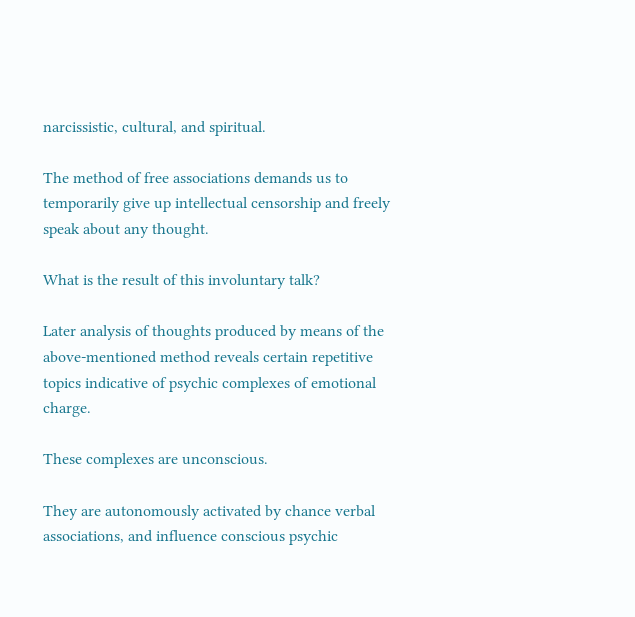narcissistic, cultural, and spiritual.

The method of free associations demands us to temporarily give up intellectual censorship and freely speak about any thought.

What is the result of this involuntary talk?

Later analysis of thoughts produced by means of the above-mentioned method reveals certain repetitive topics indicative of psychic complexes of emotional charge.

These complexes are unconscious.

They are autonomously activated by chance verbal associations, and influence conscious psychic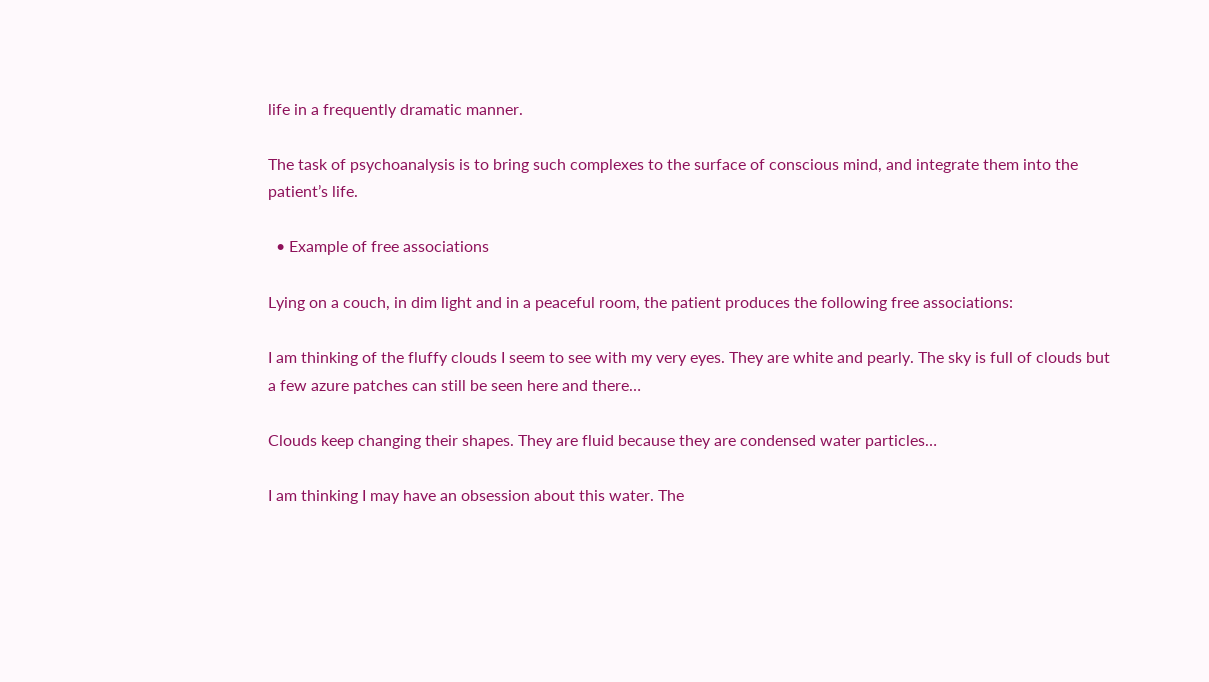life in a frequently dramatic manner.

The task of psychoanalysis is to bring such complexes to the surface of conscious mind, and integrate them into the patient’s life.

  • Example of free associations

Lying on a couch, in dim light and in a peaceful room, the patient produces the following free associations:

I am thinking of the fluffy clouds I seem to see with my very eyes. They are white and pearly. The sky is full of clouds but a few azure patches can still be seen here and there…

Clouds keep changing their shapes. They are fluid because they are condensed water particles…

I am thinking I may have an obsession about this water. The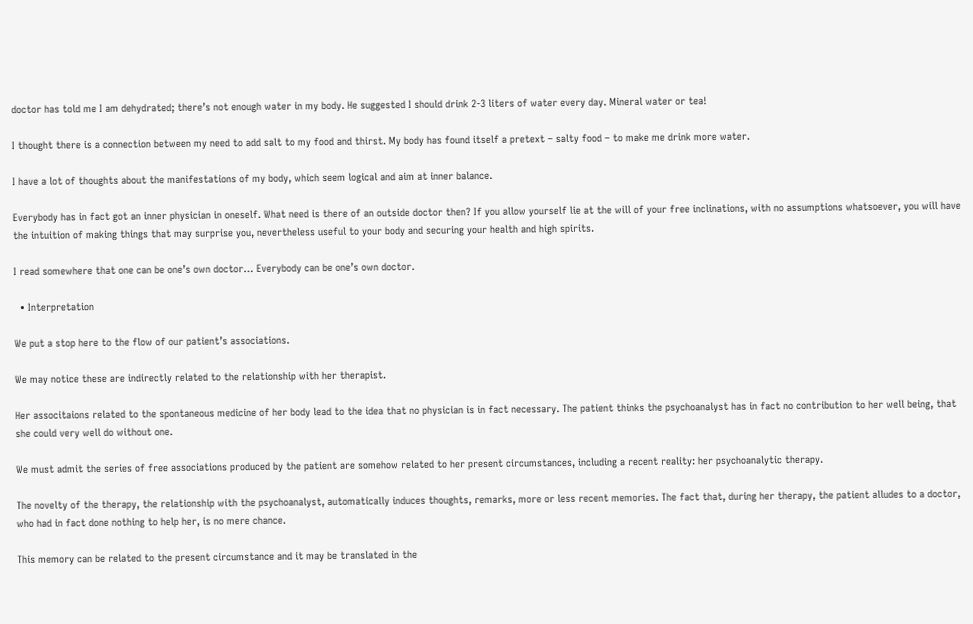doctor has told me I am dehydrated; there’s not enough water in my body. He suggested I should drink 2-3 liters of water every day. Mineral water or tea!

I thought there is a connection between my need to add salt to my food and thirst. My body has found itself a pretext – salty food – to make me drink more water.

I have a lot of thoughts about the manifestations of my body, which seem logical and aim at inner balance.

Everybody has in fact got an inner physician in oneself. What need is there of an outside doctor then? If you allow yourself lie at the will of your free inclinations, with no assumptions whatsoever, you will have the intuition of making things that may surprise you, nevertheless useful to your body and securing your health and high spirits.

I read somewhere that one can be one’s own doctor… Everybody can be one’s own doctor.

  • Interpretation

We put a stop here to the flow of our patient’s associations.

We may notice these are indirectly related to the relationship with her therapist.

Her associtaions related to the spontaneous medicine of her body lead to the idea that no physician is in fact necessary. The patient thinks the psychoanalyst has in fact no contribution to her well being, that she could very well do without one.

We must admit the series of free associations produced by the patient are somehow related to her present circumstances, including a recent reality: her psychoanalytic therapy.

The novelty of the therapy, the relationship with the psychoanalyst, automatically induces thoughts, remarks, more or less recent memories. The fact that, during her therapy, the patient alludes to a doctor, who had in fact done nothing to help her, is no mere chance.

This memory can be related to the present circumstance and it may be translated in the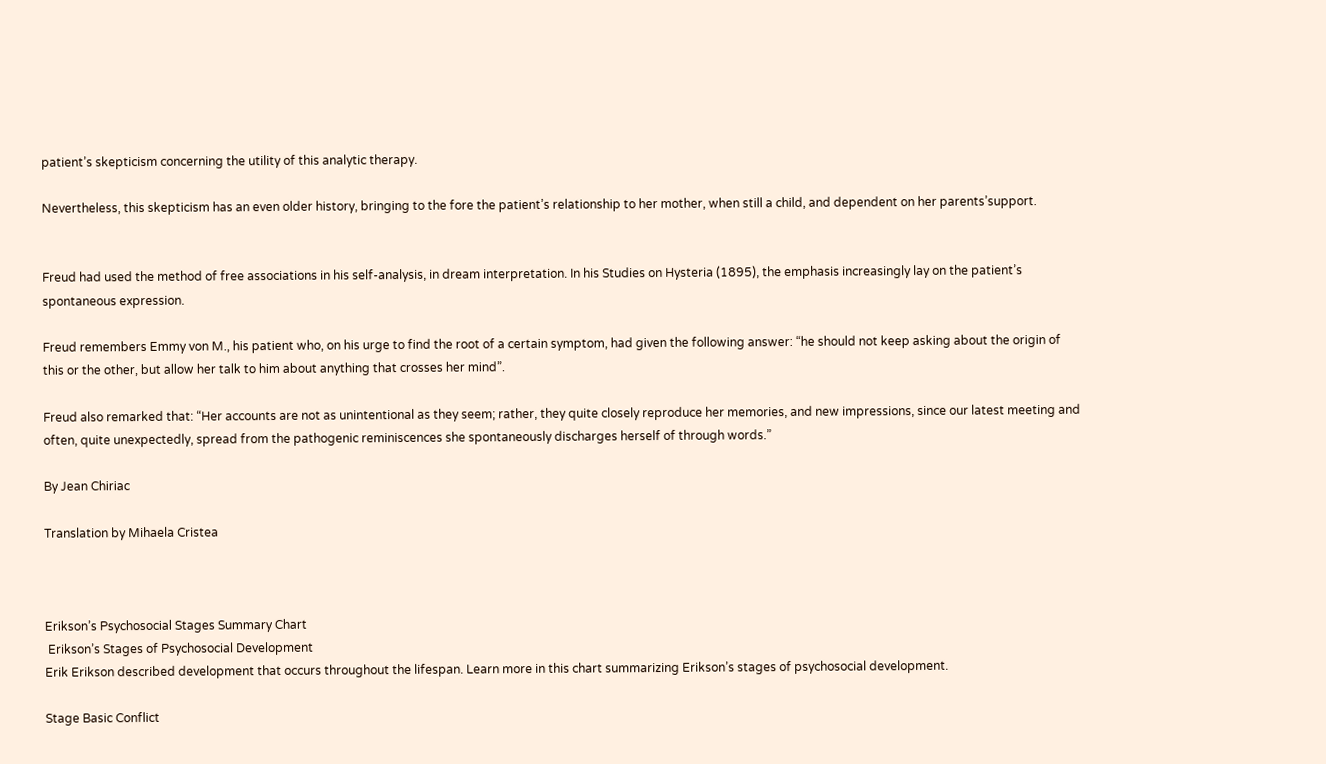patient’s skepticism concerning the utility of this analytic therapy.

Nevertheless, this skepticism has an even older history, bringing to the fore the patient’s relationship to her mother, when still a child, and dependent on her parents’support.


Freud had used the method of free associations in his self-analysis, in dream interpretation. In his Studies on Hysteria (1895), the emphasis increasingly lay on the patient’s spontaneous expression.

Freud remembers Emmy von M., his patient who, on his urge to find the root of a certain symptom, had given the following answer: “he should not keep asking about the origin of this or the other, but allow her talk to him about anything that crosses her mind”.

Freud also remarked that: “Her accounts are not as unintentional as they seem; rather, they quite closely reproduce her memories, and new impressions, since our latest meeting and often, quite unexpectedly, spread from the pathogenic reminiscences she spontaneously discharges herself of through words.”

By Jean Chiriac

Translation by Mihaela Cristea



Erikson’s Psychosocial Stages Summary Chart
 Erikson’s Stages of Psychosocial Development
Erik Erikson described development that occurs throughout the lifespan. Learn more in this chart summarizing Erikson’s stages of psychosocial development.

Stage Basic Conflict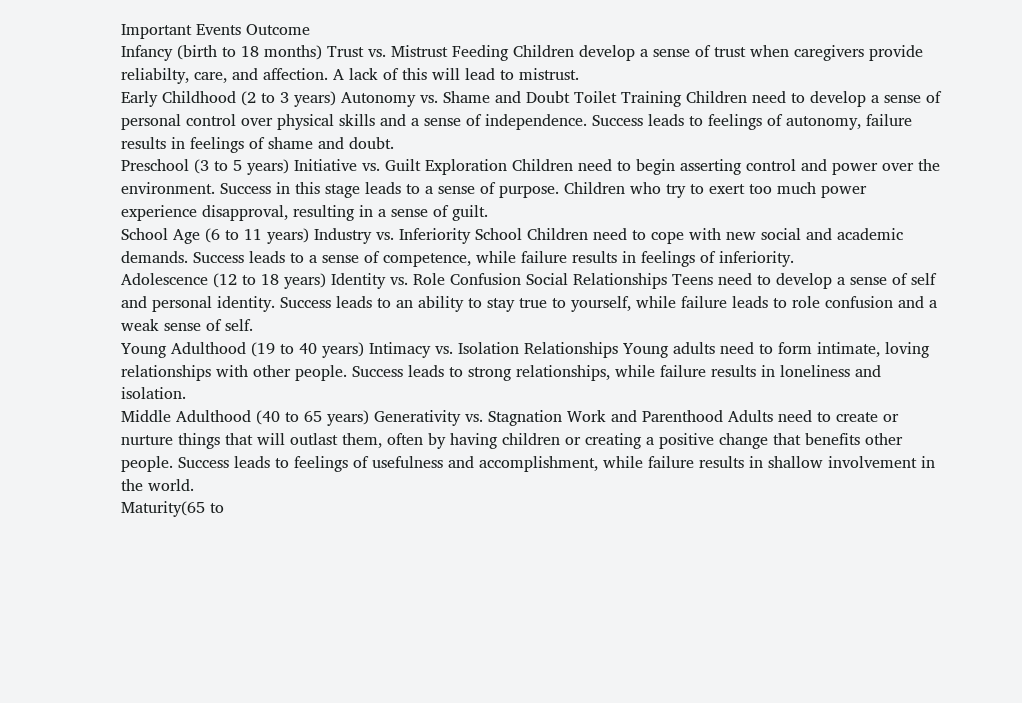Important Events Outcome
Infancy (birth to 18 months) Trust vs. Mistrust Feeding Children develop a sense of trust when caregivers provide reliabilty, care, and affection. A lack of this will lead to mistrust.
Early Childhood (2 to 3 years) Autonomy vs. Shame and Doubt Toilet Training Children need to develop a sense of personal control over physical skills and a sense of independence. Success leads to feelings of autonomy, failure results in feelings of shame and doubt.
Preschool (3 to 5 years) Initiative vs. Guilt Exploration Children need to begin asserting control and power over the environment. Success in this stage leads to a sense of purpose. Children who try to exert too much power experience disapproval, resulting in a sense of guilt.
School Age (6 to 11 years) Industry vs. Inferiority School Children need to cope with new social and academic demands. Success leads to a sense of competence, while failure results in feelings of inferiority.
Adolescence (12 to 18 years) Identity vs. Role Confusion Social Relationships Teens need to develop a sense of self and personal identity. Success leads to an ability to stay true to yourself, while failure leads to role confusion and a weak sense of self.
Young Adulthood (19 to 40 years) Intimacy vs. Isolation Relationships Young adults need to form intimate, loving relationships with other people. Success leads to strong relationships, while failure results in loneliness and isolation.
Middle Adulthood (40 to 65 years) Generativity vs. Stagnation Work and Parenthood Adults need to create or nurture things that will outlast them, often by having children or creating a positive change that benefits other people. Success leads to feelings of usefulness and accomplishment, while failure results in shallow involvement in the world.
Maturity(65 to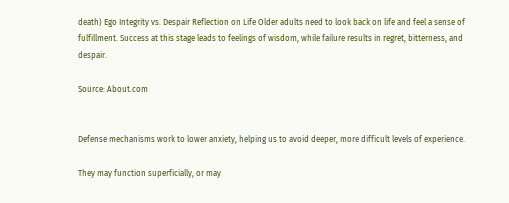death) Ego Integrity vs. Despair Reflection on Life Older adults need to look back on life and feel a sense of fulfillment. Success at this stage leads to feelings of wisdom, while failure results in regret, bitterness, and despair.

Source: About.com


Defense mechanisms work to lower anxiety, helping us to avoid deeper, more difficult levels of experience.

They may function superficially, or may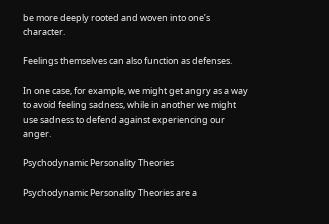be more deeply rooted and woven into one’s character.

Feelings themselves can also function as defenses.

In one case, for example, we might get angry as a way to avoid feeling sadness, while in another we might use sadness to defend against experiencing our anger.

Psychodynamic Personality Theories

Psychodynamic Personality Theories are a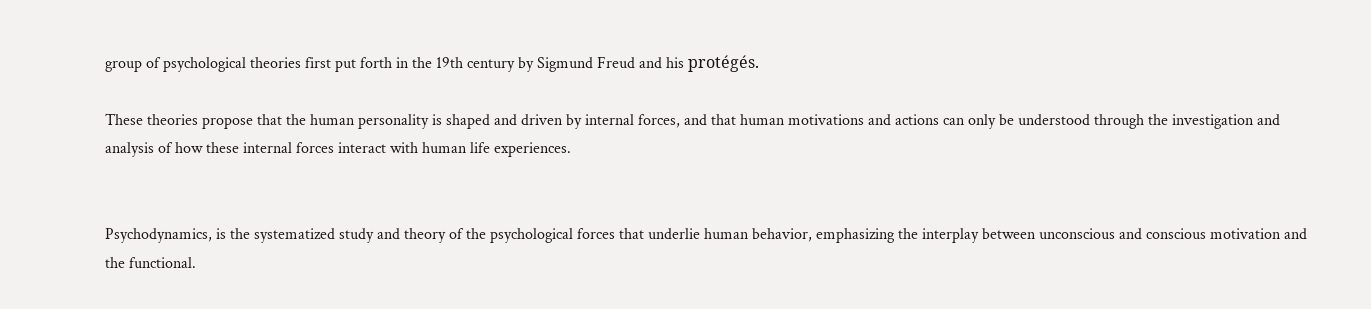group of psychological theories first put forth in the 19th century by Sigmund Freud and his protégés.

These theories propose that the human personality is shaped and driven by internal forces, and that human motivations and actions can only be understood through the investigation and analysis of how these internal forces interact with human life experiences.


Psychodynamics, is the systematized study and theory of the psychological forces that underlie human behavior, emphasizing the interplay between unconscious and conscious motivation and the functional.